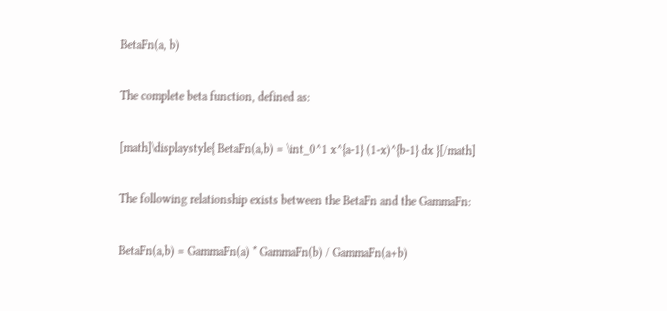BetaFn(a, b)

The complete beta function, defined as:

[math]\displaystyle{ BetaFn(a,b) = \int_0^1 x^{a-1} (1-x)^{b-1} dx }[/math]

The following relationship exists between the BetaFn and the GammaFn:

BetaFn(a,b) = GammaFn(a) * GammaFn(b) / GammaFn(a+b)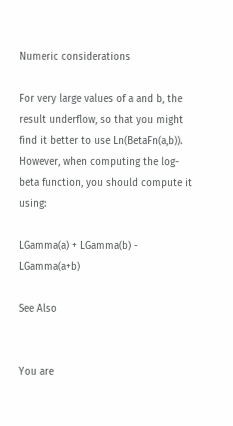Numeric considerations

For very large values of a and b, the result underflow, so that you might find it better to use Ln(BetaFn(a,b)). However, when computing the log-beta function, you should compute it using:

LGamma(a) + LGamma(b) - LGamma(a+b)

See Also


You are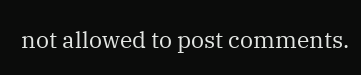not allowed to post comments.